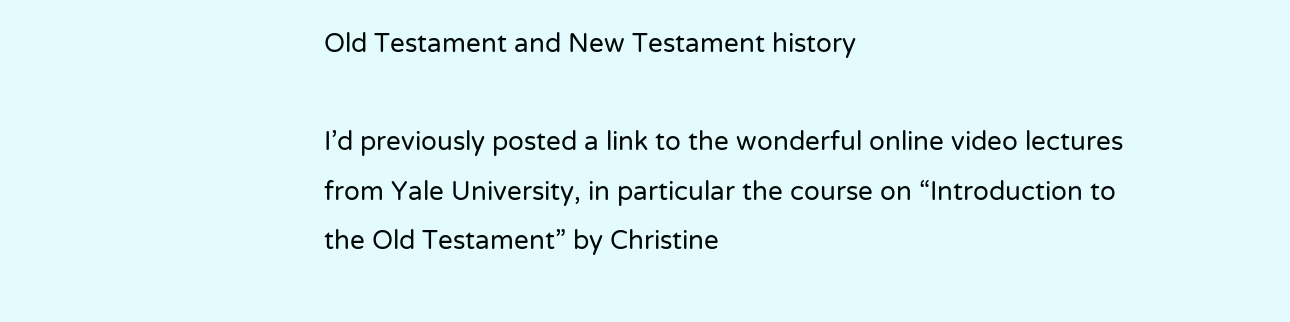Old Testament and New Testament history

I’d previously posted a link to the wonderful online video lectures from Yale University, in particular the course on “Introduction to the Old Testament” by Christine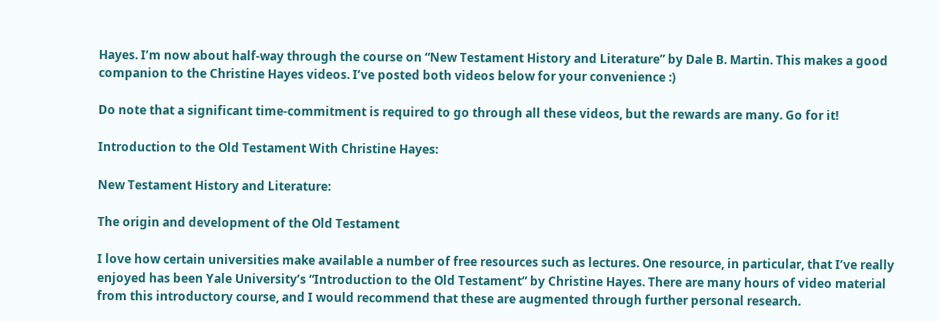Hayes. I’m now about half-way through the course on “New Testament History and Literature” by Dale B. Martin. This makes a good companion to the Christine Hayes videos. I’ve posted both videos below for your convenience :)

Do note that a significant time-commitment is required to go through all these videos, but the rewards are many. Go for it!

Introduction to the Old Testament With Christine Hayes:

New Testament History and Literature:

The origin and development of the Old Testament

I love how certain universities make available a number of free resources such as lectures. One resource, in particular, that I’ve really enjoyed has been Yale University’s “Introduction to the Old Testament” by Christine Hayes. There are many hours of video material from this introductory course, and I would recommend that these are augmented through further personal research.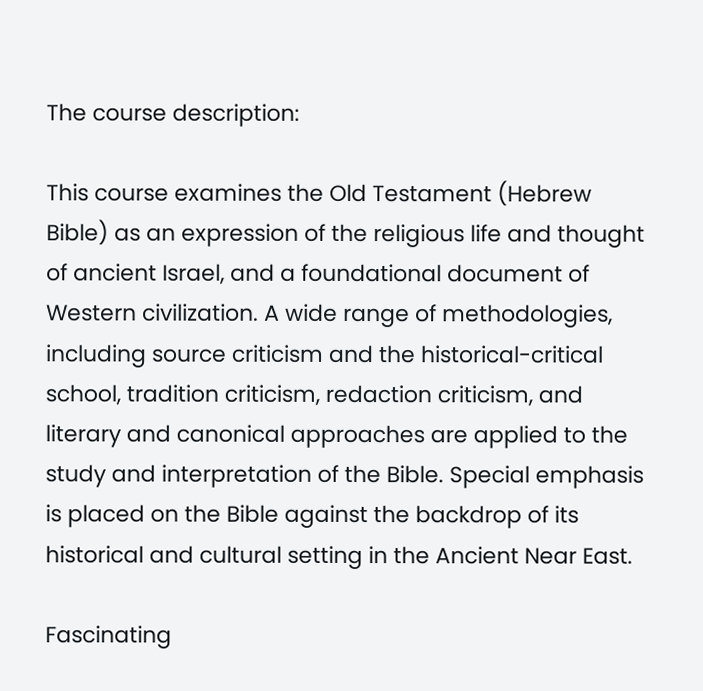The course description:

This course examines the Old Testament (Hebrew Bible) as an expression of the religious life and thought of ancient Israel, and a foundational document of Western civilization. A wide range of methodologies, including source criticism and the historical-critical school, tradition criticism, redaction criticism, and literary and canonical approaches are applied to the study and interpretation of the Bible. Special emphasis is placed on the Bible against the backdrop of its historical and cultural setting in the Ancient Near East.

Fascinating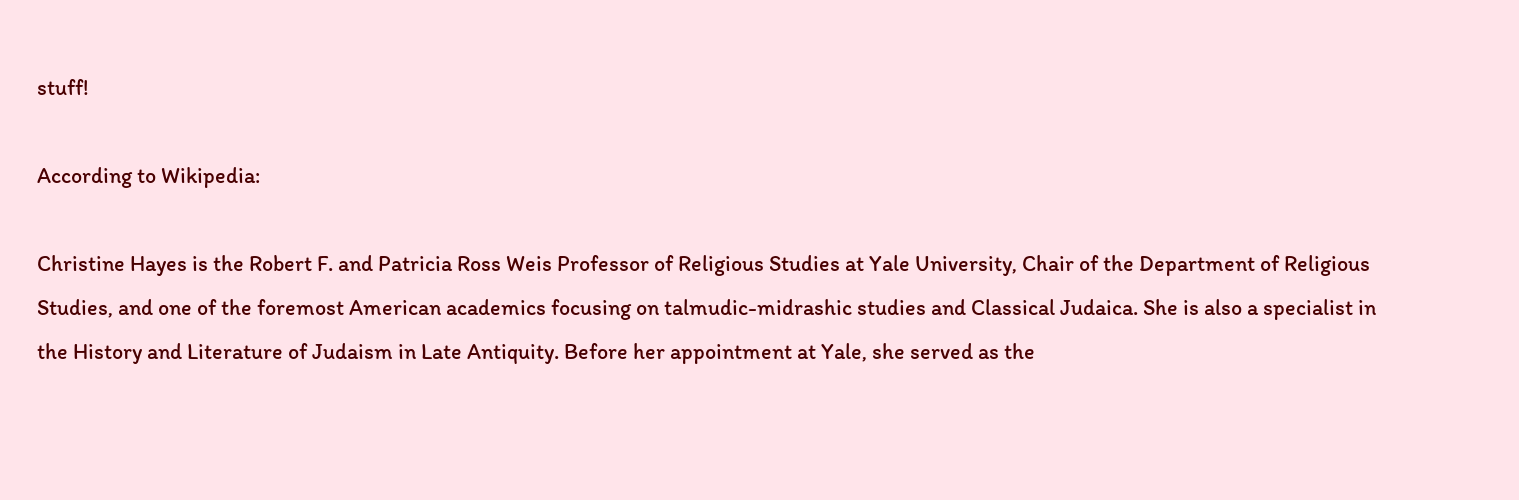stuff!

According to Wikipedia:

Christine Hayes is the Robert F. and Patricia Ross Weis Professor of Religious Studies at Yale University, Chair of the Department of Religious Studies, and one of the foremost American academics focusing on talmudic-midrashic studies and Classical Judaica. She is also a specialist in the History and Literature of Judaism in Late Antiquity. Before her appointment at Yale, she served as the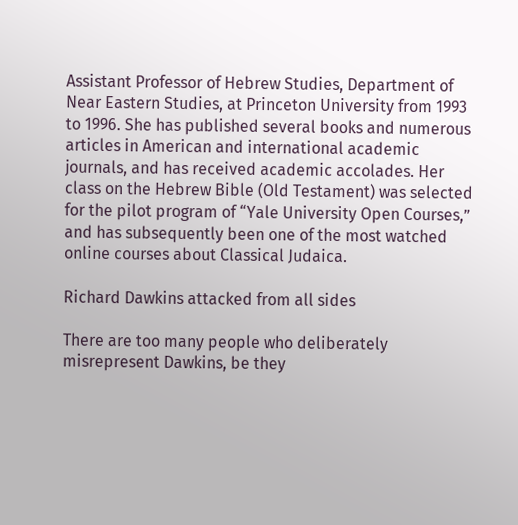Assistant Professor of Hebrew Studies, Department of Near Eastern Studies, at Princeton University from 1993 to 1996. She has published several books and numerous articles in American and international academic journals, and has received academic accolades. Her class on the Hebrew Bible (Old Testament) was selected for the pilot program of “Yale University Open Courses,”  and has subsequently been one of the most watched online courses about Classical Judaica.

Richard Dawkins attacked from all sides

There are too many people who deliberately misrepresent Dawkins, be they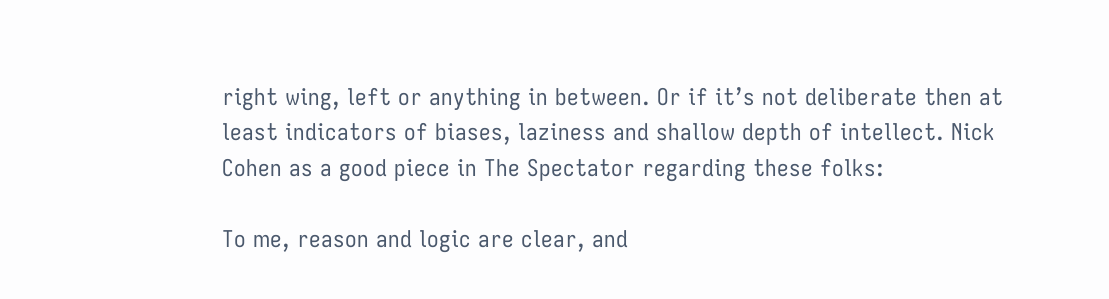right wing, left or anything in between. Or if it’s not deliberate then at least indicators of biases, laziness and shallow depth of intellect. Nick Cohen as a good piece in The Spectator regarding these folks:

To me, reason and logic are clear, and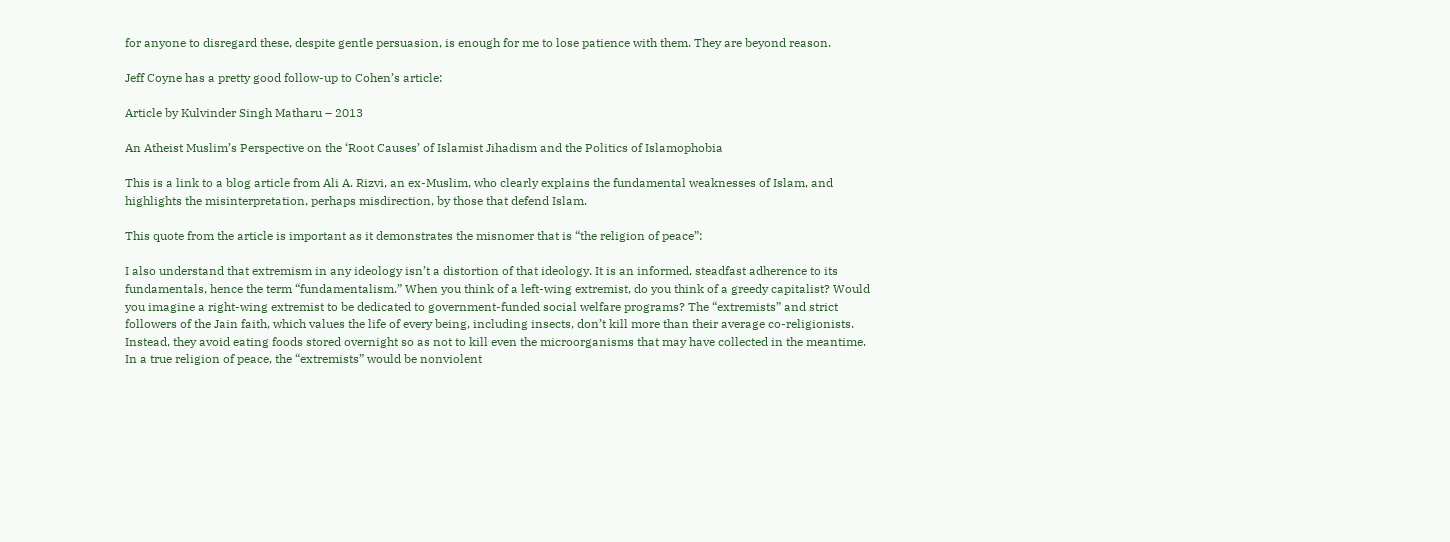for anyone to disregard these, despite gentle persuasion, is enough for me to lose patience with them. They are beyond reason.

Jeff Coyne has a pretty good follow-up to Cohen’s article:

Article by Kulvinder Singh Matharu – 2013

An Atheist Muslim’s Perspective on the ‘Root Causes’ of Islamist Jihadism and the Politics of Islamophobia

This is a link to a blog article from Ali A. Rizvi, an ex-Muslim, who clearly explains the fundamental weaknesses of Islam, and highlights the misinterpretation, perhaps misdirection, by those that defend Islam.

This quote from the article is important as it demonstrates the misnomer that is “the religion of peace”:

I also understand that extremism in any ideology isn’t a distortion of that ideology. It is an informed, steadfast adherence to its fundamentals, hence the term “fundamentalism.” When you think of a left-wing extremist, do you think of a greedy capitalist? Would you imagine a right-wing extremist to be dedicated to government-funded social welfare programs? The “extremists” and strict followers of the Jain faith, which values the life of every being, including insects, don’t kill more than their average co-religionists. Instead, they avoid eating foods stored overnight so as not to kill even the microorganisms that may have collected in the meantime. In a true religion of peace, the “extremists” would be nonviolent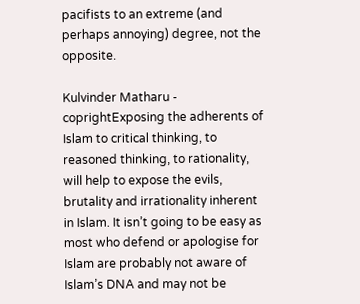pacifists to an extreme (and perhaps annoying) degree, not the opposite.

Kulvinder Matharu - coprightExposing the adherents of Islam to critical thinking, to reasoned thinking, to rationality, will help to expose the evils, brutality and irrationality inherent in Islam. It isn’t going to be easy as most who defend or apologise for Islam are probably not aware of Islam’s DNA and may not be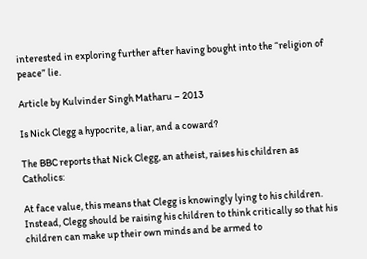interested in exploring further after having bought into the “religion of peace” lie.

Article by Kulvinder Singh Matharu – 2013

Is Nick Clegg a hypocrite, a liar, and a coward?

The BBC reports that Nick Clegg, an atheist, raises his children as Catholics:

At face value, this means that Clegg is knowingly lying to his children. Instead, Clegg should be raising his children to think critically so that his children can make up their own minds and be armed to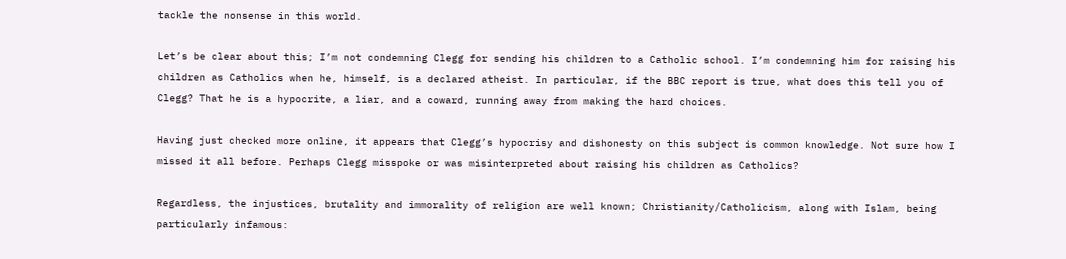tackle the nonsense in this world.

Let’s be clear about this; I’m not condemning Clegg for sending his children to a Catholic school. I’m condemning him for raising his children as Catholics when he, himself, is a declared atheist. In particular, if the BBC report is true, what does this tell you of Clegg? That he is a hypocrite, a liar, and a coward, running away from making the hard choices.

Having just checked more online, it appears that Clegg’s hypocrisy and dishonesty on this subject is common knowledge. Not sure how I missed it all before. Perhaps Clegg misspoke or was misinterpreted about raising his children as Catholics?

Regardless, the injustices, brutality and immorality of religion are well known; Christianity/Catholicism, along with Islam, being particularly infamous: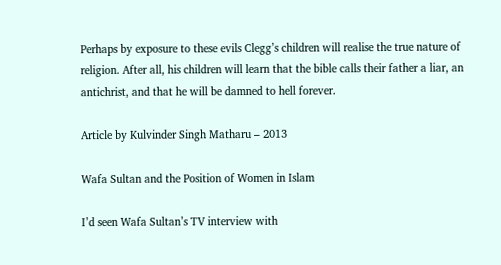Perhaps by exposure to these evils Clegg’s children will realise the true nature of religion. After all, his children will learn that the bible calls their father a liar, an antichrist, and that he will be damned to hell forever.

Article by Kulvinder Singh Matharu – 2013

Wafa Sultan and the Position of Women in Islam

I’d seen Wafa Sultan’s TV interview with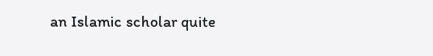an Islamic scholar quite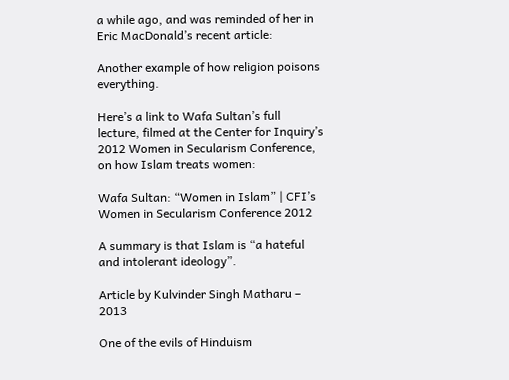a while ago, and was reminded of her in Eric MacDonald’s recent article:

Another example of how religion poisons everything.

Here’s a link to Wafa Sultan’s full lecture, filmed at the Center for Inquiry’s 2012 Women in Secularism Conference, on how Islam treats women:

Wafa Sultan: “Women in Islam” | CFI’s Women in Secularism Conference 2012

A summary is that Islam is “a hateful and intolerant ideology”.

Article by Kulvinder Singh Matharu – 2013

One of the evils of Hinduism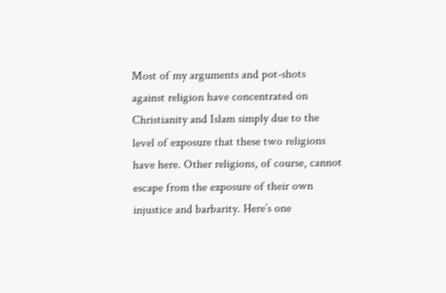Most of my arguments and pot-shots against religion have concentrated on Christianity and Islam simply due to the level of exposure that these two religions have here. Other religions, of course, cannot escape from the exposure of their own injustice and barbarity. Here’s one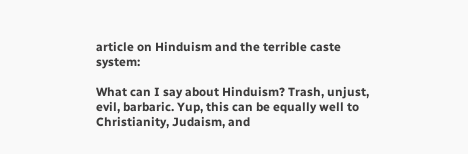article on Hinduism and the terrible caste system:

What can I say about Hinduism? Trash, unjust, evil, barbaric. Yup, this can be equally well to Christianity, Judaism, and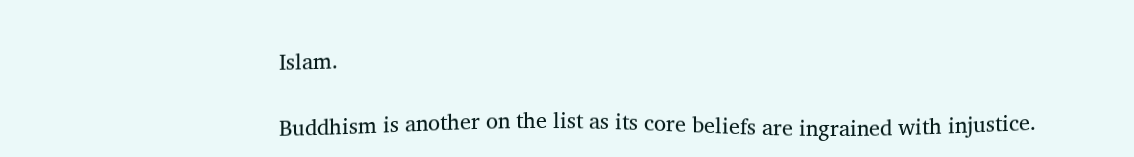Islam.

Buddhism is another on the list as its core beliefs are ingrained with injustice.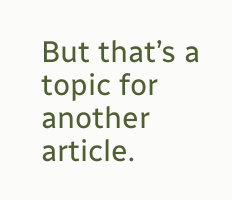But that’s a topic for another article.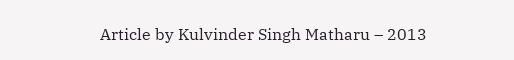Article by Kulvinder Singh Matharu – 2013